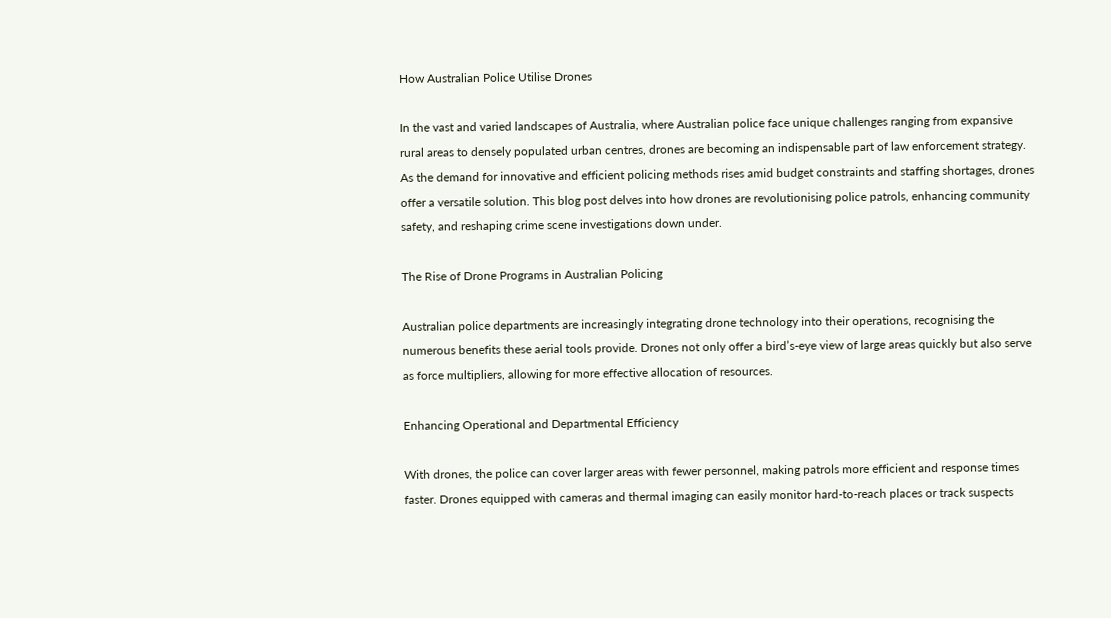How Australian Police Utilise Drones

In the vast and varied landscapes of Australia, where Australian police face unique challenges ranging from expansive rural areas to densely populated urban centres, drones are becoming an indispensable part of law enforcement strategy. As the demand for innovative and efficient policing methods rises amid budget constraints and staffing shortages, drones offer a versatile solution. This blog post delves into how drones are revolutionising police patrols, enhancing community safety, and reshaping crime scene investigations down under.

The Rise of Drone Programs in Australian Policing

Australian police departments are increasingly integrating drone technology into their operations, recognising the numerous benefits these aerial tools provide. Drones not only offer a bird’s-eye view of large areas quickly but also serve as force multipliers, allowing for more effective allocation of resources.

Enhancing Operational and Departmental Efficiency

With drones, the police can cover larger areas with fewer personnel, making patrols more efficient and response times faster. Drones equipped with cameras and thermal imaging can easily monitor hard-to-reach places or track suspects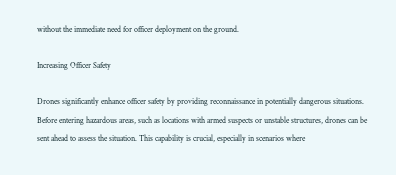without the immediate need for officer deployment on the ground.

Increasing Officer Safety

Drones significantly enhance officer safety by providing reconnaissance in potentially dangerous situations. Before entering hazardous areas, such as locations with armed suspects or unstable structures, drones can be sent ahead to assess the situation. This capability is crucial, especially in scenarios where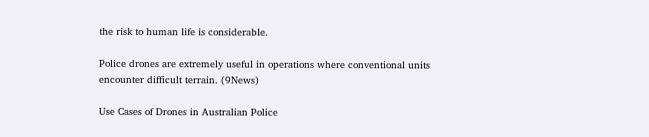the risk to human life is considerable.

Police drones are extremely useful in operations where conventional units encounter difficult terrain. (9News)

Use Cases of Drones in Australian Police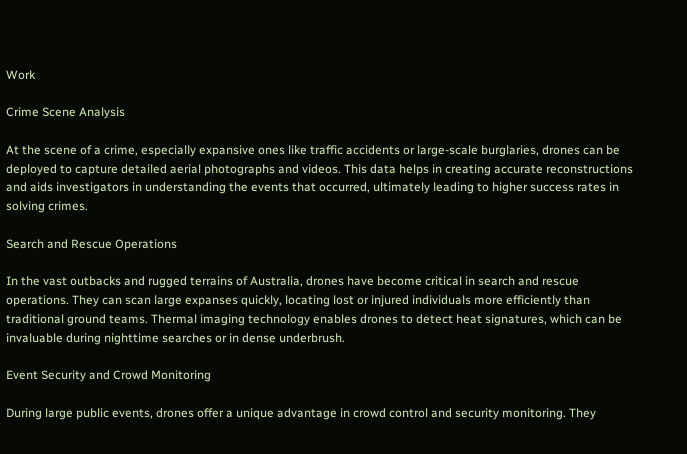Work

Crime Scene Analysis

At the scene of a crime, especially expansive ones like traffic accidents or large-scale burglaries, drones can be deployed to capture detailed aerial photographs and videos. This data helps in creating accurate reconstructions and aids investigators in understanding the events that occurred, ultimately leading to higher success rates in solving crimes.

Search and Rescue Operations

In the vast outbacks and rugged terrains of Australia, drones have become critical in search and rescue operations. They can scan large expanses quickly, locating lost or injured individuals more efficiently than traditional ground teams. Thermal imaging technology enables drones to detect heat signatures, which can be invaluable during nighttime searches or in dense underbrush.

Event Security and Crowd Monitoring

During large public events, drones offer a unique advantage in crowd control and security monitoring. They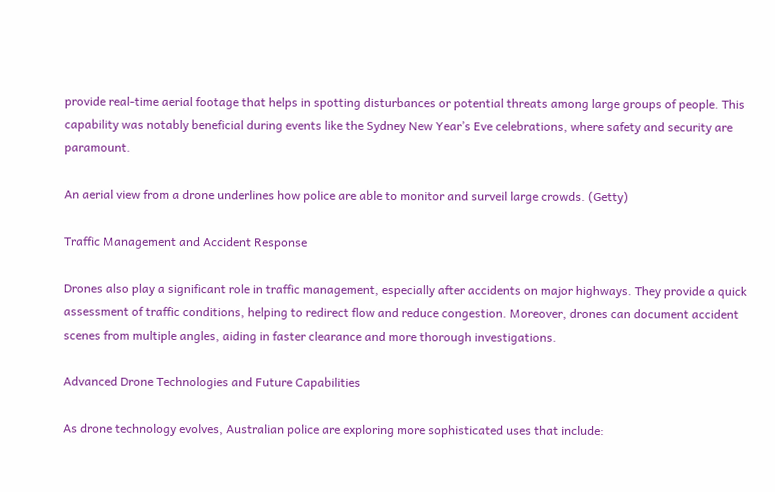provide real-time aerial footage that helps in spotting disturbances or potential threats among large groups of people. This capability was notably beneficial during events like the Sydney New Year’s Eve celebrations, where safety and security are paramount.

An aerial view from a drone underlines how police are able to monitor and surveil large crowds. (Getty)

Traffic Management and Accident Response

Drones also play a significant role in traffic management, especially after accidents on major highways. They provide a quick assessment of traffic conditions, helping to redirect flow and reduce congestion. Moreover, drones can document accident scenes from multiple angles, aiding in faster clearance and more thorough investigations.

Advanced Drone Technologies and Future Capabilities

As drone technology evolves, Australian police are exploring more sophisticated uses that include: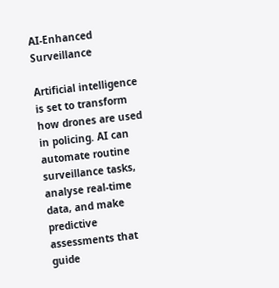AI-Enhanced Surveillance

Artificial intelligence is set to transform how drones are used in policing. AI can automate routine surveillance tasks, analyse real-time data, and make predictive assessments that guide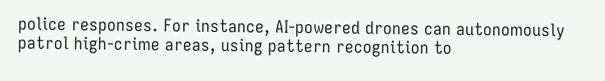police responses. For instance, AI-powered drones can autonomously patrol high-crime areas, using pattern recognition to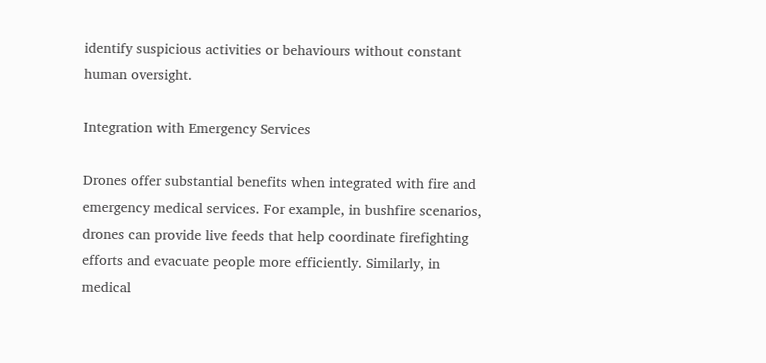identify suspicious activities or behaviours without constant human oversight.

Integration with Emergency Services

Drones offer substantial benefits when integrated with fire and emergency medical services. For example, in bushfire scenarios, drones can provide live feeds that help coordinate firefighting efforts and evacuate people more efficiently. Similarly, in medical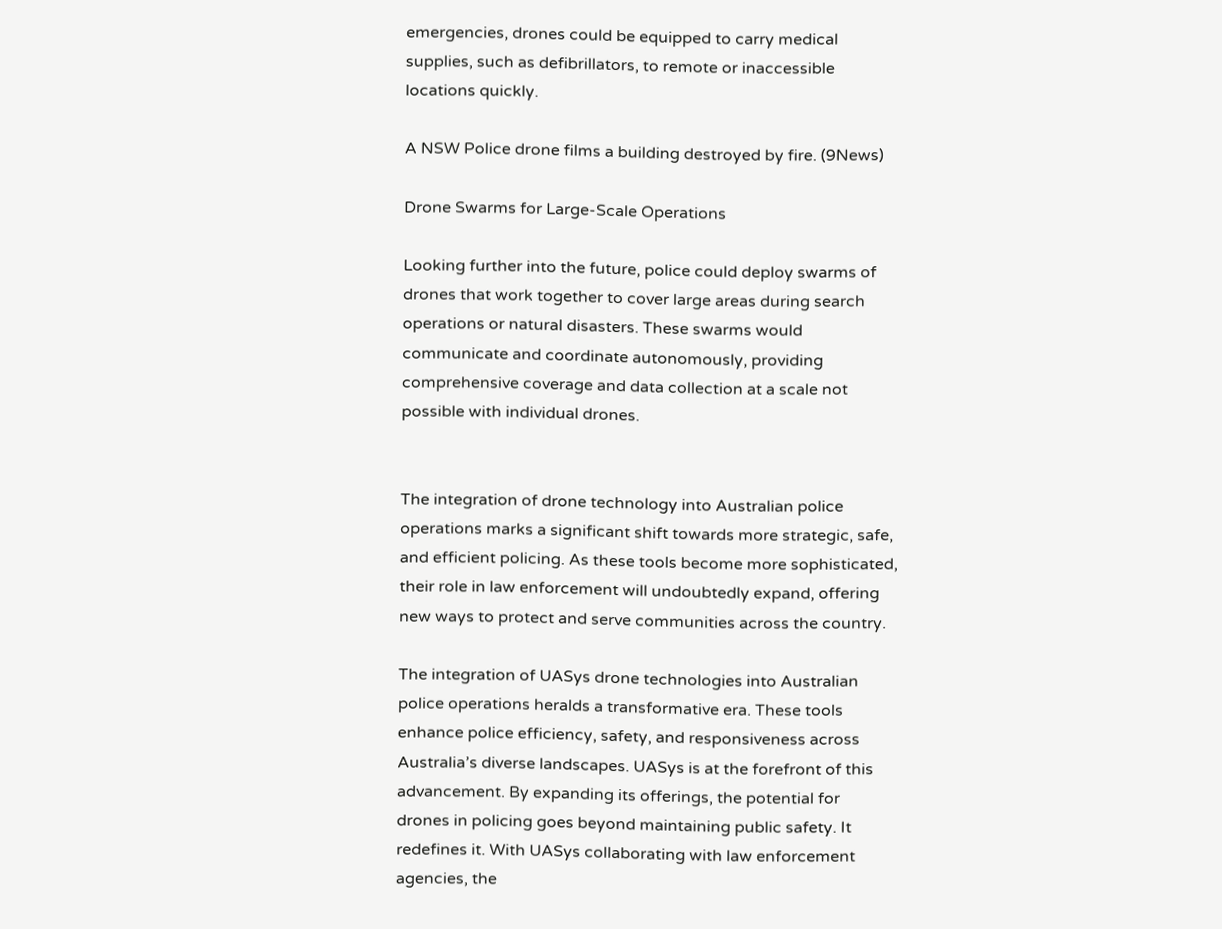emergencies, drones could be equipped to carry medical supplies, such as defibrillators, to remote or inaccessible locations quickly.

A NSW Police drone films a building destroyed by fire. (9News)

Drone Swarms for Large-Scale Operations

Looking further into the future, police could deploy swarms of drones that work together to cover large areas during search operations or natural disasters. These swarms would communicate and coordinate autonomously, providing comprehensive coverage and data collection at a scale not possible with individual drones.


The integration of drone technology into Australian police operations marks a significant shift towards more strategic, safe, and efficient policing. As these tools become more sophisticated, their role in law enforcement will undoubtedly expand, offering new ways to protect and serve communities across the country.

The integration of UASys drone technologies into Australian police operations heralds a transformative era. These tools enhance police efficiency, safety, and responsiveness across Australia’s diverse landscapes. UASys is at the forefront of this advancement. By expanding its offerings, the potential for drones in policing goes beyond maintaining public safety. It redefines it. With UASys collaborating with law enforcement agencies, the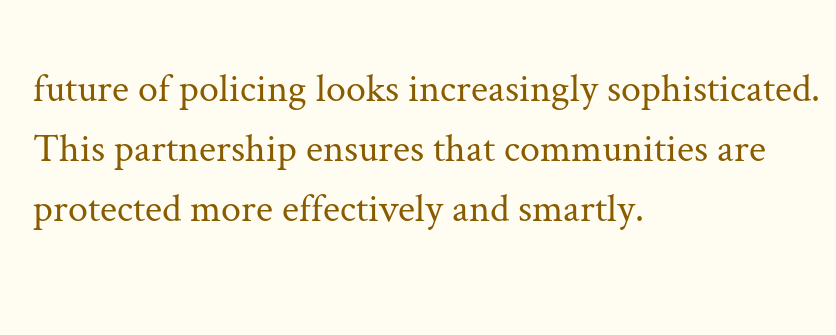future of policing looks increasingly sophisticated. This partnership ensures that communities are protected more effectively and smartly.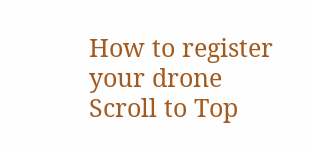How to register your drone
Scroll to Top